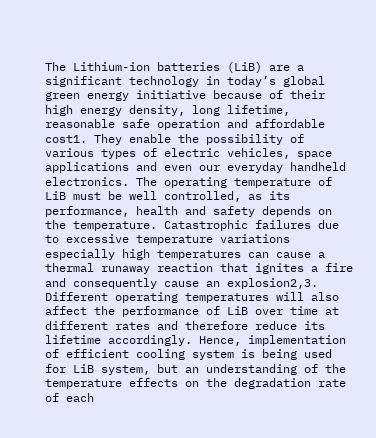The Lithium-ion batteries (LiB) are a significant technology in today’s global green energy initiative because of their high energy density, long lifetime, reasonable safe operation and affordable cost1. They enable the possibility of various types of electric vehicles, space applications and even our everyday handheld electronics. The operating temperature of LiB must be well controlled, as its performance, health and safety depends on the temperature. Catastrophic failures due to excessive temperature variations especially high temperatures can cause a thermal runaway reaction that ignites a fire and consequently cause an explosion2,3. Different operating temperatures will also affect the performance of LiB over time at different rates and therefore reduce its lifetime accordingly. Hence, implementation of efficient cooling system is being used for LiB system, but an understanding of the temperature effects on the degradation rate of each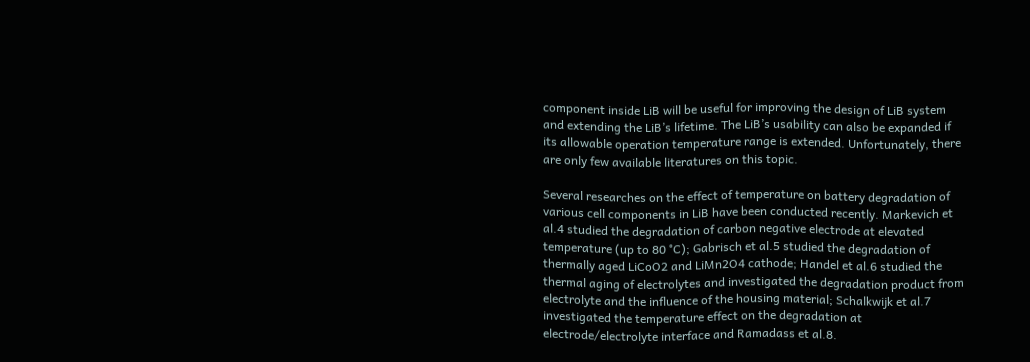component inside LiB will be useful for improving the design of LiB system and extending the LiB’s lifetime. The LiB’s usability can also be expanded if its allowable operation temperature range is extended. Unfortunately, there are only few available literatures on this topic.

Several researches on the effect of temperature on battery degradation of various cell components in LiB have been conducted recently. Markevich et al.4 studied the degradation of carbon negative electrode at elevated temperature (up to 80 °C); Gabrisch et al.5 studied the degradation of thermally aged LiCoO2 and LiMn2O4 cathode; Handel et al.6 studied the thermal aging of electrolytes and investigated the degradation product from electrolyte and the influence of the housing material; Schalkwijk et al.7 investigated the temperature effect on the degradation at electrode/electrolyte interface and Ramadass et al.8.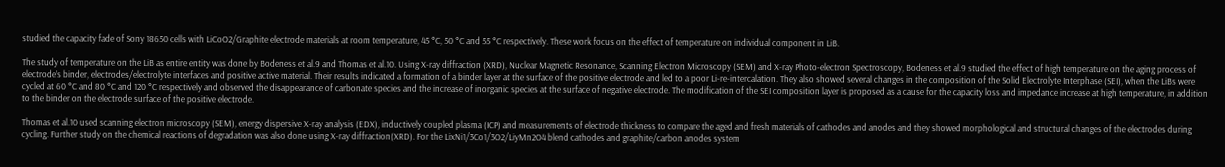studied the capacity fade of Sony 18650 cells with LiCoO2/Graphite electrode materials at room temperature, 45 °C, 50 °C and 55 °C respectively. These work focus on the effect of temperature on individual component in LiB.

The study of temperature on the LiB as entire entity was done by Bodeness et al.9 and Thomas et al.10. Using X-ray diffraction (XRD), Nuclear Magnetic Resonance, Scanning Electron Microscopy (SEM) and X-ray Photo-electron Spectroscopy, Bodeness et al.9 studied the effect of high temperature on the aging process of electrode’s binder, electrodes/electrolyte interfaces and positive active material. Their results indicated a formation of a binder layer at the surface of the positive electrode and led to a poor Li-re-intercalation. They also showed several changes in the composition of the Solid Electrolyte Interphase (SEI), when the LiBs were cycled at 60 °C and 80 °C and 120 °C respectively and observed the disappearance of carbonate species and the increase of inorganic species at the surface of negative electrode. The modification of the SEI composition layer is proposed as a cause for the capacity loss and impedance increase at high temperature, in addition to the binder on the electrode surface of the positive electrode.

Thomas et al.10 used scanning electron microscopy (SEM), energy dispersive X-ray analysis (EDX), inductively coupled plasma (ICP) and measurements of electrode thickness to compare the aged and fresh materials of cathodes and anodes and they showed morphological and structural changes of the electrodes during cycling. Further study on the chemical reactions of degradation was also done using X-ray diffraction(XRD). For the LixNi1/3Co1/3O2/LiyMn2O4 blend cathodes and graphite/carbon anodes system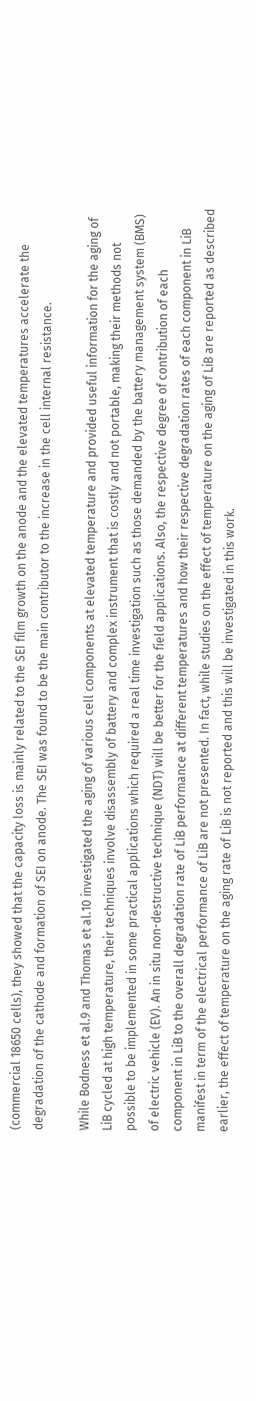(commercial 18650 cells), they showed that the capacity loss is mainly related to the SEI film growth on the anode and the elevated temperatures accelerate the degradation of the cathode and formation of SEI on anode. The SEI was found to be the main contributor to the increase in the cell internal resistance.

While Bodness et al.9 and Thomas et al.10 investigated the aging of various cell components at elevated temperature and provided useful information for the aging of LiB cycled at high temperature, their techniques involve disassembly of battery and complex instrument that is costly and not portable, making their methods not possible to be implemented in some practical applications which required a real time investigation such as those demanded by the battery management system (BMS) of electric vehicle (EV). An in situ non-destructive technique (NDT) will be better for the field applications. Also, the respective degree of contribution of each component in LiB to the overall degradation rate of LiB performance at different temperatures and how their respective degradation rates of each component in LiB manifest in term of the electrical performance of LiB are not presented. In fact, while studies on the effect of temperature on the aging of LiB are reported as described earlier, the effect of temperature on the aging rate of LiB is not reported and this will be investigated in this work.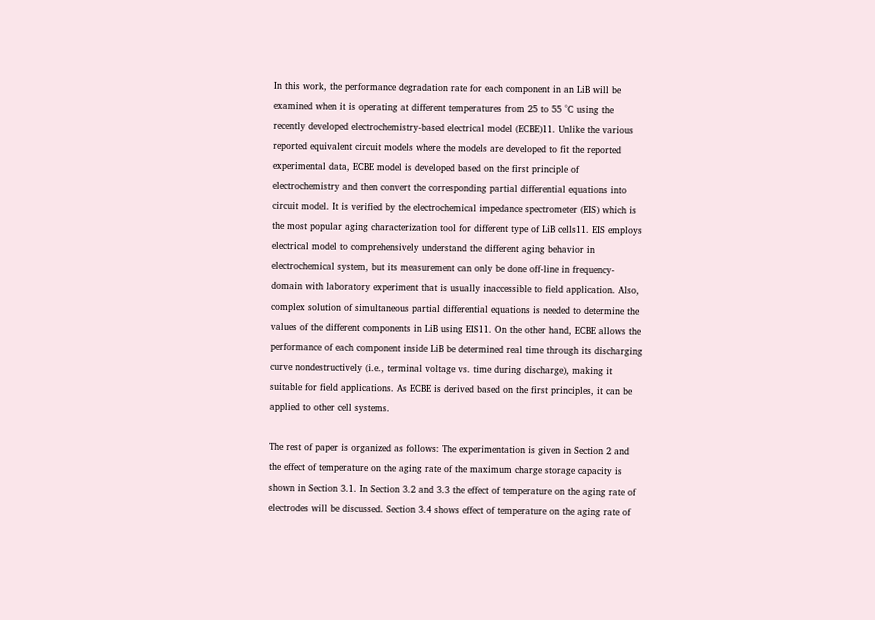In this work, the performance degradation rate for each component in an LiB will be examined when it is operating at different temperatures from 25 to 55 °C using the recently developed electrochemistry-based electrical model (ECBE)11. Unlike the various reported equivalent circuit models where the models are developed to fit the reported experimental data, ECBE model is developed based on the first principle of electrochemistry and then convert the corresponding partial differential equations into circuit model. It is verified by the electrochemical impedance spectrometer (EIS) which is the most popular aging characterization tool for different type of LiB cells11. EIS employs electrical model to comprehensively understand the different aging behavior in electrochemical system, but its measurement can only be done off-line in frequency-domain with laboratory experiment that is usually inaccessible to field application. Also, complex solution of simultaneous partial differential equations is needed to determine the values of the different components in LiB using EIS11. On the other hand, ECBE allows the performance of each component inside LiB be determined real time through its discharging curve nondestructively (i.e., terminal voltage vs. time during discharge), making it suitable for field applications. As ECBE is derived based on the first principles, it can be applied to other cell systems.

The rest of paper is organized as follows: The experimentation is given in Section 2 and the effect of temperature on the aging rate of the maximum charge storage capacity is shown in Section 3.1. In Section 3.2 and 3.3 the effect of temperature on the aging rate of electrodes will be discussed. Section 3.4 shows effect of temperature on the aging rate of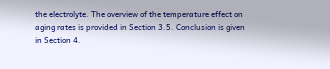the electrolyte. The overview of the temperature effect on aging rates is provided in Section 3.5. Conclusion is given in Section 4.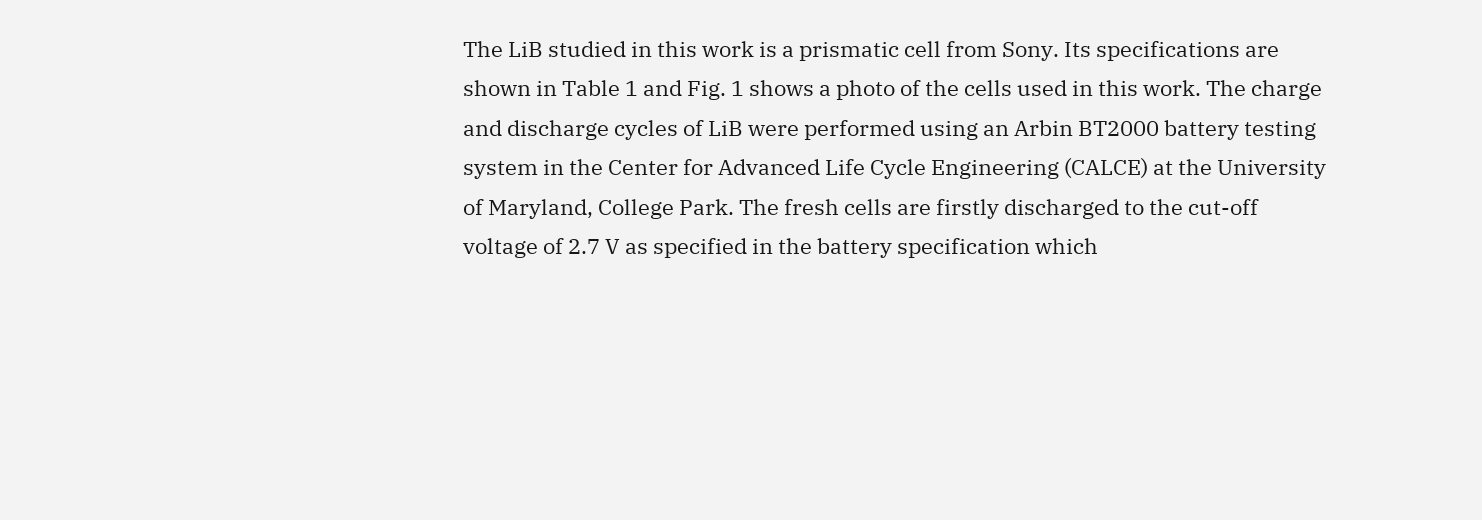The LiB studied in this work is a prismatic cell from Sony. Its specifications are shown in Table 1 and Fig. 1 shows a photo of the cells used in this work. The charge and discharge cycles of LiB were performed using an Arbin BT2000 battery testing system in the Center for Advanced Life Cycle Engineering (CALCE) at the University of Maryland, College Park. The fresh cells are firstly discharged to the cut-off voltage of 2.7 V as specified in the battery specification which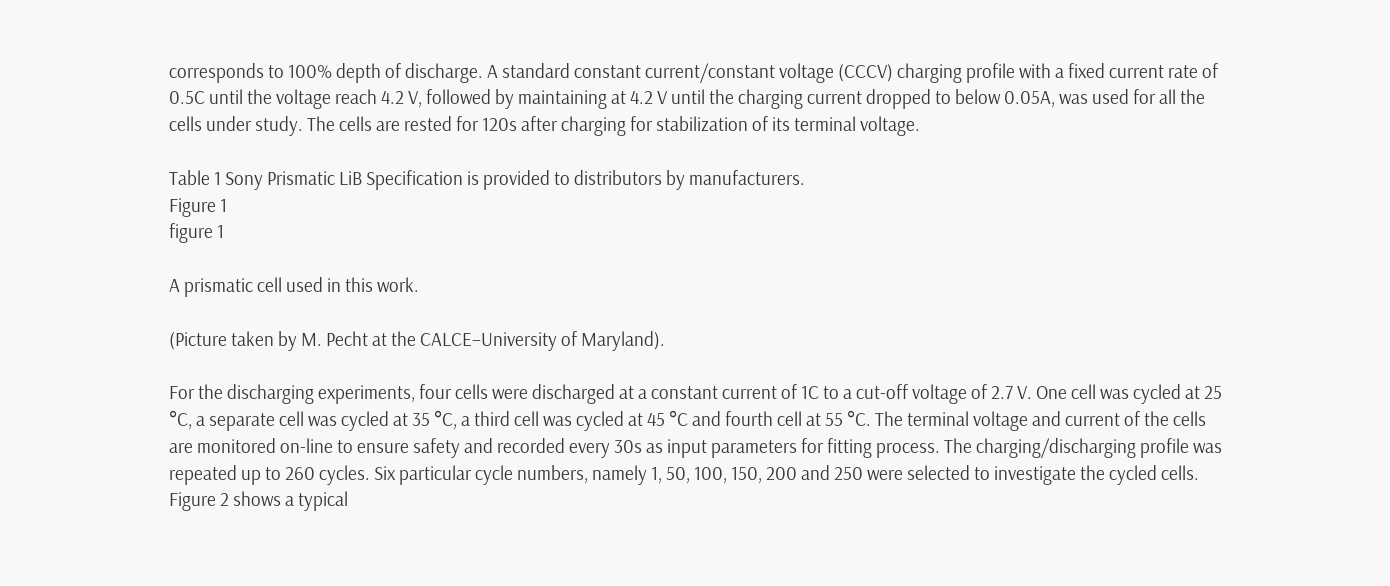corresponds to 100% depth of discharge. A standard constant current/constant voltage (CCCV) charging profile with a fixed current rate of 0.5C until the voltage reach 4.2 V, followed by maintaining at 4.2 V until the charging current dropped to below 0.05A, was used for all the cells under study. The cells are rested for 120s after charging for stabilization of its terminal voltage.

Table 1 Sony Prismatic LiB Specification is provided to distributors by manufacturers.
Figure 1
figure 1

A prismatic cell used in this work.

(Picture taken by M. Pecht at the CALCE–University of Maryland).

For the discharging experiments, four cells were discharged at a constant current of 1C to a cut-off voltage of 2.7 V. One cell was cycled at 25 °C, a separate cell was cycled at 35 °C, a third cell was cycled at 45 °C and fourth cell at 55 °C. The terminal voltage and current of the cells are monitored on-line to ensure safety and recorded every 30s as input parameters for fitting process. The charging/discharging profile was repeated up to 260 cycles. Six particular cycle numbers, namely 1, 50, 100, 150, 200 and 250 were selected to investigate the cycled cells. Figure 2 shows a typical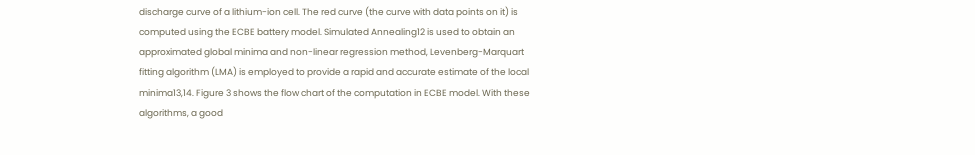discharge curve of a lithium-ion cell. The red curve (the curve with data points on it) is computed using the ECBE battery model. Simulated Annealing12 is used to obtain an approximated global minima and non-linear regression method, Levenberg-Marquart fitting algorithm (LMA) is employed to provide a rapid and accurate estimate of the local minima13,14. Figure 3 shows the flow chart of the computation in ECBE model. With these algorithms, a good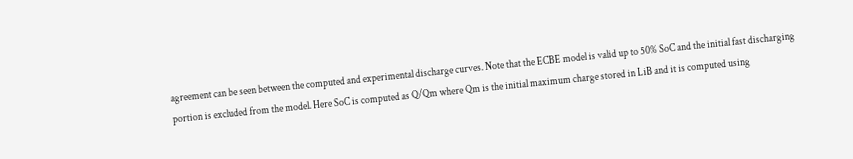agreement can be seen between the computed and experimental discharge curves. Note that the ECBE model is valid up to 50% SoC and the initial fast discharging portion is excluded from the model. Here SoC is computed as Q/Qm where Qm is the initial maximum charge stored in LiB and it is computed using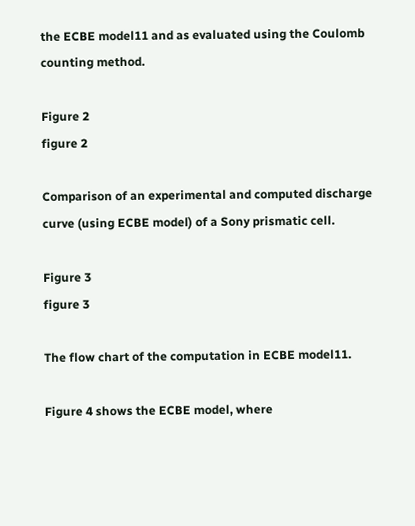the ECBE model11 and as evaluated using the Coulomb counting method.

Figure 2
figure 2

Comparison of an experimental and computed discharge curve (using ECBE model) of a Sony prismatic cell.

Figure 3
figure 3

The flow chart of the computation in ECBE model11.

Figure 4 shows the ECBE model, where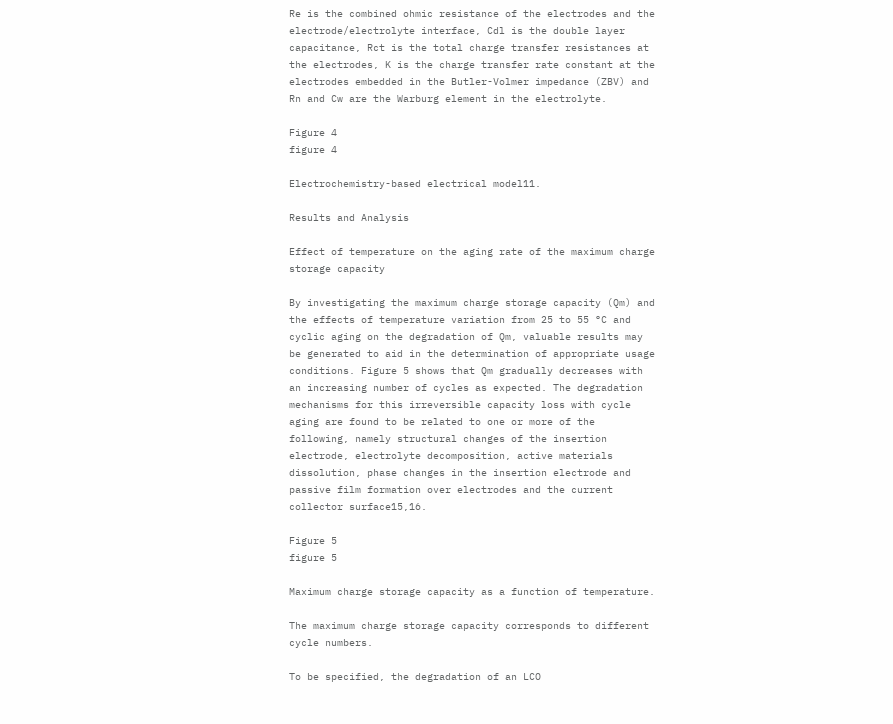Re is the combined ohmic resistance of the electrodes and the electrode/electrolyte interface, Cdl is the double layer capacitance, Rct is the total charge transfer resistances at the electrodes, K is the charge transfer rate constant at the electrodes embedded in the Butler-Volmer impedance (ZBV) and Rn and Cw are the Warburg element in the electrolyte.

Figure 4
figure 4

Electrochemistry-based electrical model11.

Results and Analysis

Effect of temperature on the aging rate of the maximum charge storage capacity

By investigating the maximum charge storage capacity (Qm) and the effects of temperature variation from 25 to 55 °C and cyclic aging on the degradation of Qm, valuable results may be generated to aid in the determination of appropriate usage conditions. Figure 5 shows that Qm gradually decreases with an increasing number of cycles as expected. The degradation mechanisms for this irreversible capacity loss with cycle aging are found to be related to one or more of the following, namely structural changes of the insertion electrode, electrolyte decomposition, active materials dissolution, phase changes in the insertion electrode and passive film formation over electrodes and the current collector surface15,16.

Figure 5
figure 5

Maximum charge storage capacity as a function of temperature.

The maximum charge storage capacity corresponds to different cycle numbers.

To be specified, the degradation of an LCO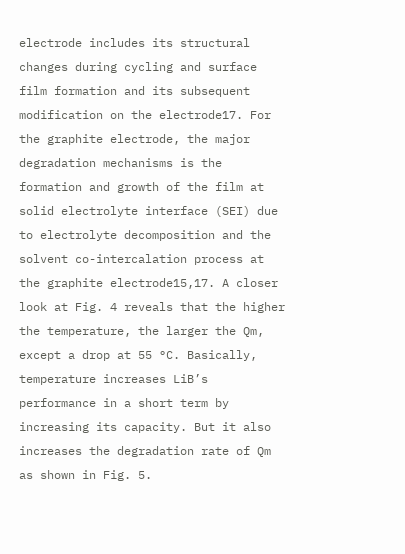electrode includes its structural changes during cycling and surface film formation and its subsequent modification on the electrode17. For the graphite electrode, the major degradation mechanisms is the formation and growth of the film at solid electrolyte interface (SEI) due to electrolyte decomposition and the solvent co-intercalation process at the graphite electrode15,17. A closer look at Fig. 4 reveals that the higher the temperature, the larger the Qm, except a drop at 55 °C. Basically, temperature increases LiB’s performance in a short term by increasing its capacity. But it also increases the degradation rate of Qm as shown in Fig. 5.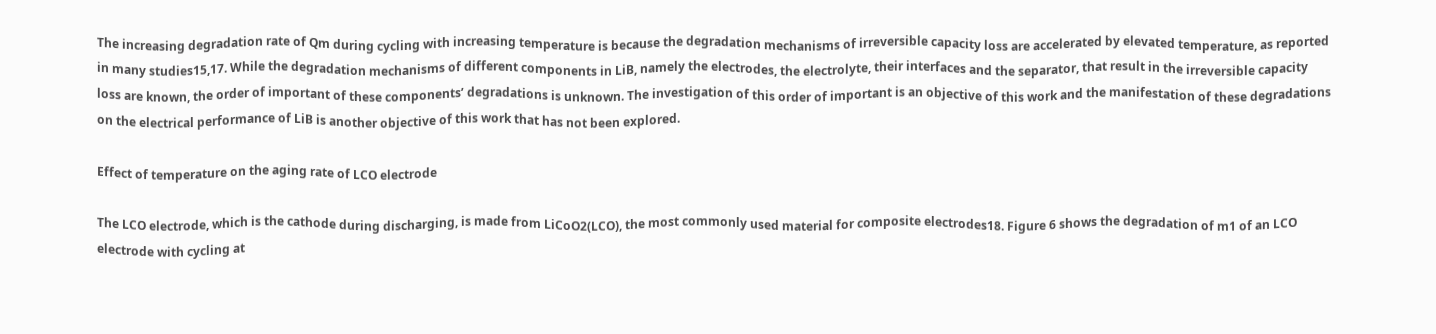The increasing degradation rate of Qm during cycling with increasing temperature is because the degradation mechanisms of irreversible capacity loss are accelerated by elevated temperature, as reported in many studies15,17. While the degradation mechanisms of different components in LiB, namely the electrodes, the electrolyte, their interfaces and the separator, that result in the irreversible capacity loss are known, the order of important of these components’ degradations is unknown. The investigation of this order of important is an objective of this work and the manifestation of these degradations on the electrical performance of LiB is another objective of this work that has not been explored.

Effect of temperature on the aging rate of LCO electrode

The LCO electrode, which is the cathode during discharging, is made from LiCoO2(LCO), the most commonly used material for composite electrodes18. Figure 6 shows the degradation of m1 of an LCO electrode with cycling at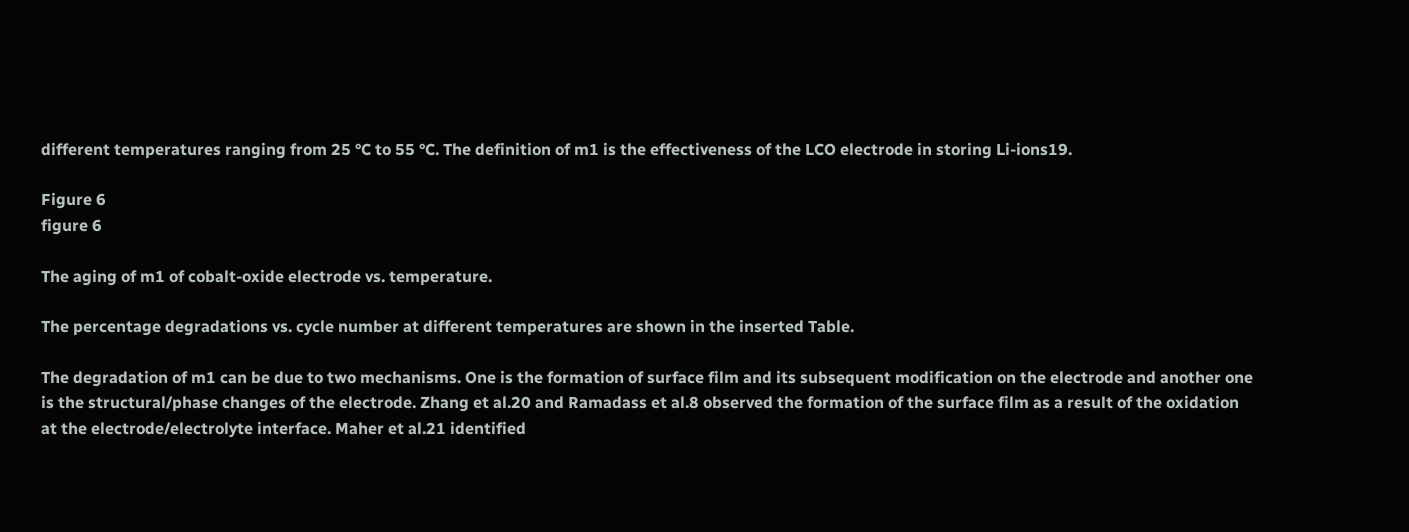different temperatures ranging from 25 °C to 55 °C. The definition of m1 is the effectiveness of the LCO electrode in storing Li-ions19.

Figure 6
figure 6

The aging of m1 of cobalt-oxide electrode vs. temperature.

The percentage degradations vs. cycle number at different temperatures are shown in the inserted Table.

The degradation of m1 can be due to two mechanisms. One is the formation of surface film and its subsequent modification on the electrode and another one is the structural/phase changes of the electrode. Zhang et al.20 and Ramadass et al.8 observed the formation of the surface film as a result of the oxidation at the electrode/electrolyte interface. Maher et al.21 identified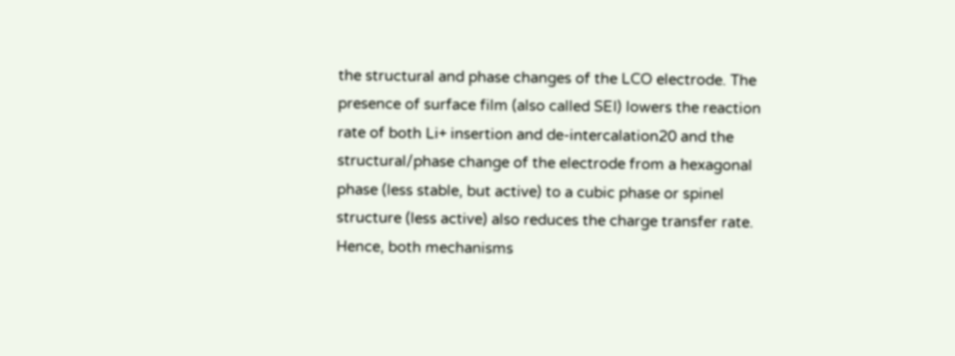the structural and phase changes of the LCO electrode. The presence of surface film (also called SEI) lowers the reaction rate of both Li+ insertion and de-intercalation20 and the structural/phase change of the electrode from a hexagonal phase (less stable, but active) to a cubic phase or spinel structure (less active) also reduces the charge transfer rate. Hence, both mechanisms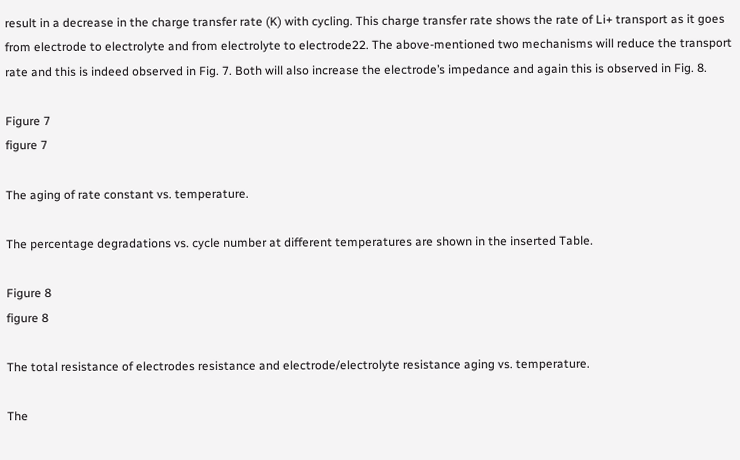result in a decrease in the charge transfer rate (K) with cycling. This charge transfer rate shows the rate of Li+ transport as it goes from electrode to electrolyte and from electrolyte to electrode22. The above-mentioned two mechanisms will reduce the transport rate and this is indeed observed in Fig. 7. Both will also increase the electrode’s impedance and again this is observed in Fig. 8.

Figure 7
figure 7

The aging of rate constant vs. temperature.

The percentage degradations vs. cycle number at different temperatures are shown in the inserted Table.

Figure 8
figure 8

The total resistance of electrodes resistance and electrode/electrolyte resistance aging vs. temperature.

The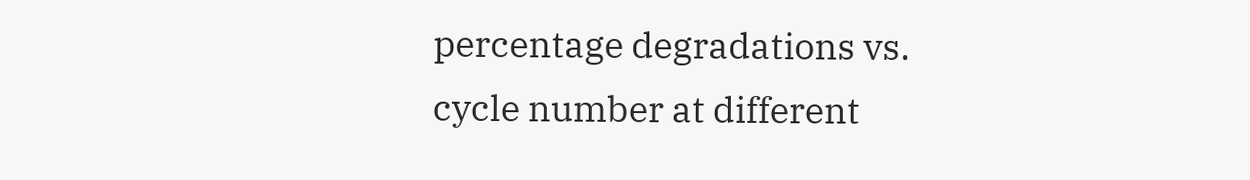percentage degradations vs. cycle number at different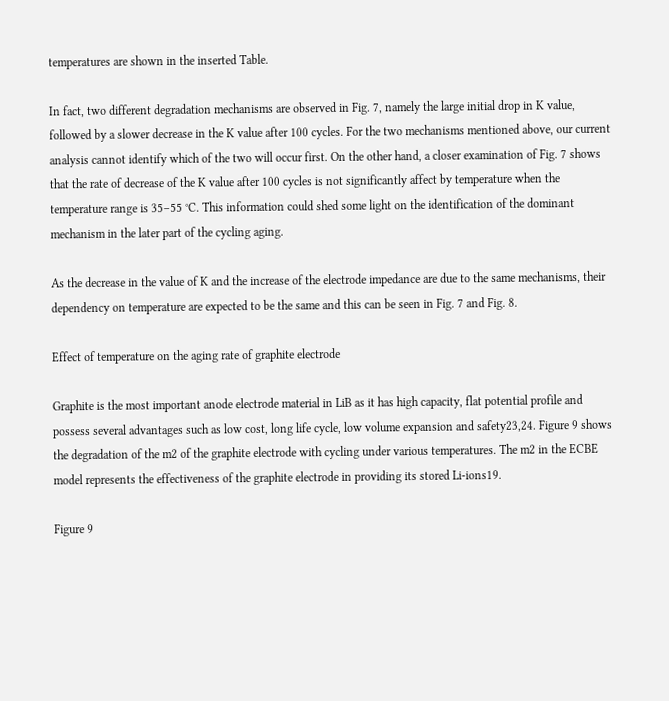temperatures are shown in the inserted Table.

In fact, two different degradation mechanisms are observed in Fig. 7, namely the large initial drop in K value, followed by a slower decrease in the K value after 100 cycles. For the two mechanisms mentioned above, our current analysis cannot identify which of the two will occur first. On the other hand, a closer examination of Fig. 7 shows that the rate of decrease of the K value after 100 cycles is not significantly affect by temperature when the temperature range is 35–55 °C. This information could shed some light on the identification of the dominant mechanism in the later part of the cycling aging.

As the decrease in the value of K and the increase of the electrode impedance are due to the same mechanisms, their dependency on temperature are expected to be the same and this can be seen in Fig. 7 and Fig. 8.

Effect of temperature on the aging rate of graphite electrode

Graphite is the most important anode electrode material in LiB as it has high capacity, flat potential profile and possess several advantages such as low cost, long life cycle, low volume expansion and safety23,24. Figure 9 shows the degradation of the m2 of the graphite electrode with cycling under various temperatures. The m2 in the ECBE model represents the effectiveness of the graphite electrode in providing its stored Li-ions19.

Figure 9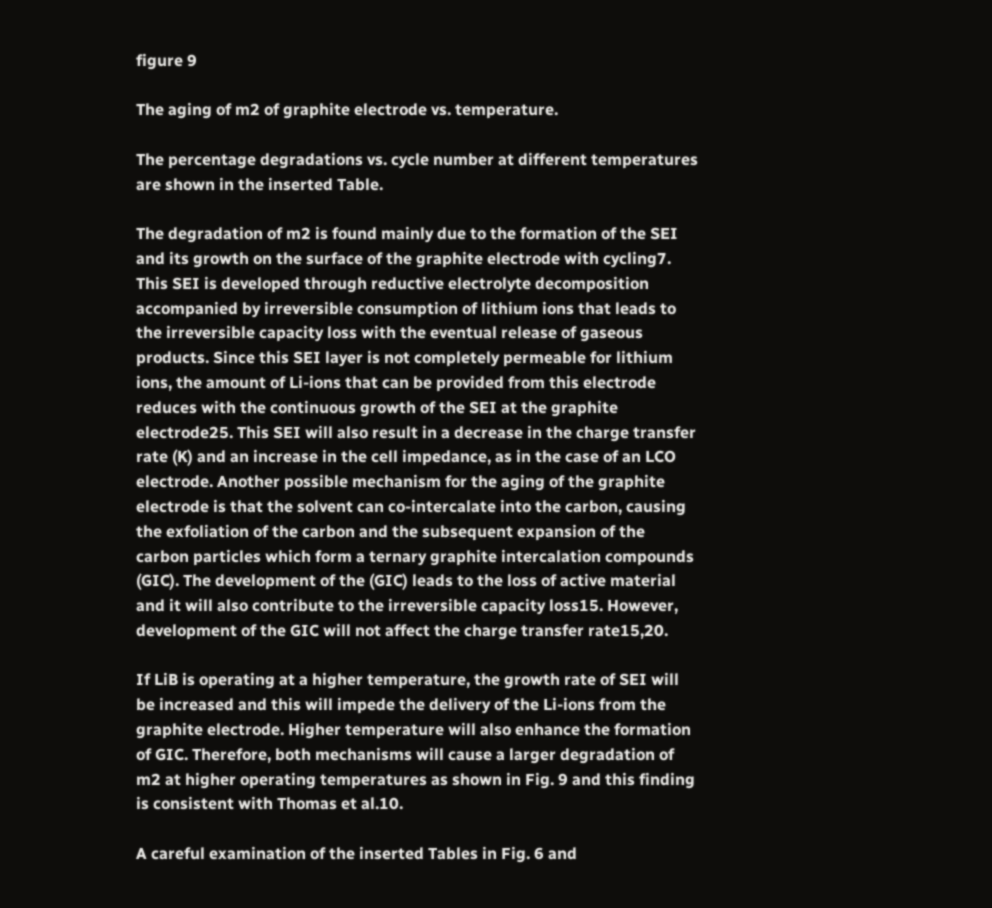figure 9

The aging of m2 of graphite electrode vs. temperature.

The percentage degradations vs. cycle number at different temperatures are shown in the inserted Table.

The degradation of m2 is found mainly due to the formation of the SEI and its growth on the surface of the graphite electrode with cycling7. This SEI is developed through reductive electrolyte decomposition accompanied by irreversible consumption of lithium ions that leads to the irreversible capacity loss with the eventual release of gaseous products. Since this SEI layer is not completely permeable for lithium ions, the amount of Li-ions that can be provided from this electrode reduces with the continuous growth of the SEI at the graphite electrode25. This SEI will also result in a decrease in the charge transfer rate (K) and an increase in the cell impedance, as in the case of an LCO electrode. Another possible mechanism for the aging of the graphite electrode is that the solvent can co-intercalate into the carbon, causing the exfoliation of the carbon and the subsequent expansion of the carbon particles which form a ternary graphite intercalation compounds (GIC). The development of the (GIC) leads to the loss of active material and it will also contribute to the irreversible capacity loss15. However, development of the GIC will not affect the charge transfer rate15,20.

If LiB is operating at a higher temperature, the growth rate of SEI will be increased and this will impede the delivery of the Li-ions from the graphite electrode. Higher temperature will also enhance the formation of GIC. Therefore, both mechanisms will cause a larger degradation of m2 at higher operating temperatures as shown in Fig. 9 and this finding is consistent with Thomas et al.10.

A careful examination of the inserted Tables in Fig. 6 and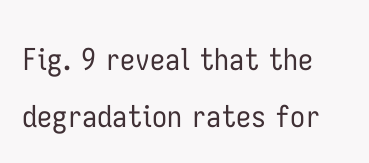Fig. 9 reveal that the degradation rates for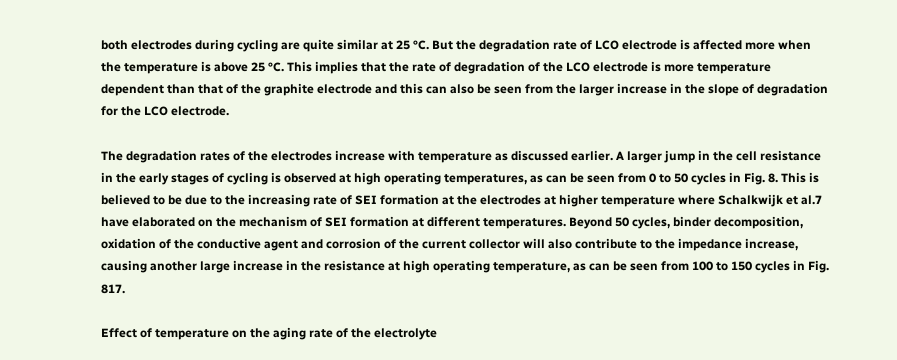both electrodes during cycling are quite similar at 25 °C. But the degradation rate of LCO electrode is affected more when the temperature is above 25 °C. This implies that the rate of degradation of the LCO electrode is more temperature dependent than that of the graphite electrode and this can also be seen from the larger increase in the slope of degradation for the LCO electrode.

The degradation rates of the electrodes increase with temperature as discussed earlier. A larger jump in the cell resistance in the early stages of cycling is observed at high operating temperatures, as can be seen from 0 to 50 cycles in Fig. 8. This is believed to be due to the increasing rate of SEI formation at the electrodes at higher temperature where Schalkwijk et al.7 have elaborated on the mechanism of SEI formation at different temperatures. Beyond 50 cycles, binder decomposition, oxidation of the conductive agent and corrosion of the current collector will also contribute to the impedance increase, causing another large increase in the resistance at high operating temperature, as can be seen from 100 to 150 cycles in Fig. 817.

Effect of temperature on the aging rate of the electrolyte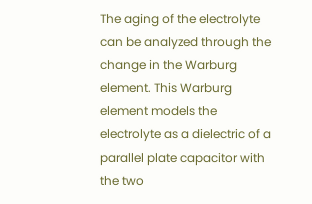The aging of the electrolyte can be analyzed through the change in the Warburg element. This Warburg element models the electrolyte as a dielectric of a parallel plate capacitor with the two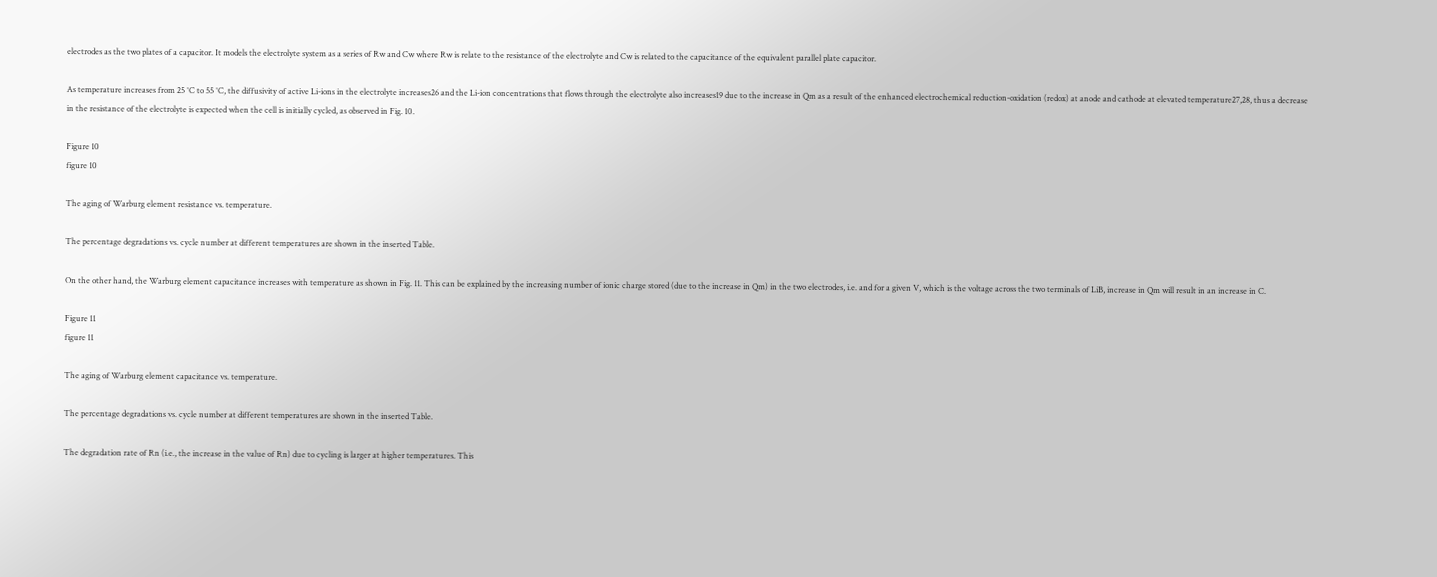electrodes as the two plates of a capacitor. It models the electrolyte system as a series of Rw and Cw where Rw is relate to the resistance of the electrolyte and Cw is related to the capacitance of the equivalent parallel plate capacitor.

As temperature increases from 25 °C to 55 °C, the diffusivity of active Li-ions in the electrolyte increases26 and the Li-ion concentrations that flows through the electrolyte also increases19 due to the increase in Qm as a result of the enhanced electrochemical reduction-oxidation (redox) at anode and cathode at elevated temperature27,28, thus a decrease in the resistance of the electrolyte is expected when the cell is initially cycled, as observed in Fig. 10.

Figure 10
figure 10

The aging of Warburg element resistance vs. temperature.

The percentage degradations vs. cycle number at different temperatures are shown in the inserted Table.

On the other hand, the Warburg element capacitance increases with temperature as shown in Fig. 11. This can be explained by the increasing number of ionic charge stored (due to the increase in Qm) in the two electrodes, i.e. and for a given V, which is the voltage across the two terminals of LiB, increase in Qm will result in an increase in C.

Figure 11
figure 11

The aging of Warburg element capacitance vs. temperature.

The percentage degradations vs. cycle number at different temperatures are shown in the inserted Table.

The degradation rate of Rn (i.e., the increase in the value of Rn) due to cycling is larger at higher temperatures. This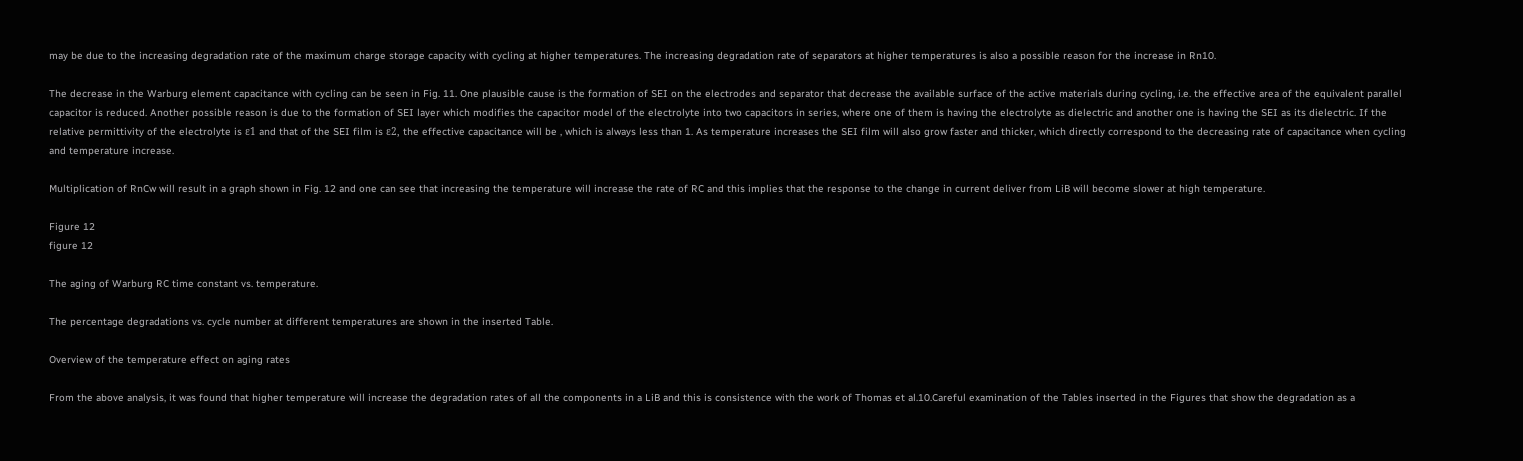may be due to the increasing degradation rate of the maximum charge storage capacity with cycling at higher temperatures. The increasing degradation rate of separators at higher temperatures is also a possible reason for the increase in Rn10.

The decrease in the Warburg element capacitance with cycling can be seen in Fig. 11. One plausible cause is the formation of SEI on the electrodes and separator that decrease the available surface of the active materials during cycling, i.e. the effective area of the equivalent parallel capacitor is reduced. Another possible reason is due to the formation of SEI layer which modifies the capacitor model of the electrolyte into two capacitors in series, where one of them is having the electrolyte as dielectric and another one is having the SEI as its dielectric. If the relative permittivity of the electrolyte is ε1 and that of the SEI film is ε2, the effective capacitance will be , which is always less than 1. As temperature increases the SEI film will also grow faster and thicker, which directly correspond to the decreasing rate of capacitance when cycling and temperature increase.

Multiplication of RnCw will result in a graph shown in Fig. 12 and one can see that increasing the temperature will increase the rate of RC and this implies that the response to the change in current deliver from LiB will become slower at high temperature.

Figure 12
figure 12

The aging of Warburg RC time constant vs. temperature.

The percentage degradations vs. cycle number at different temperatures are shown in the inserted Table.

Overview of the temperature effect on aging rates

From the above analysis, it was found that higher temperature will increase the degradation rates of all the components in a LiB and this is consistence with the work of Thomas et al.10.Careful examination of the Tables inserted in the Figures that show the degradation as a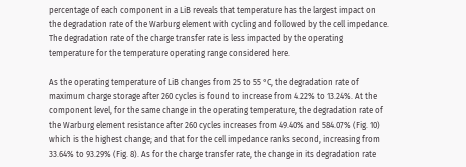percentage of each component in a LiB reveals that temperature has the largest impact on the degradation rate of the Warburg element with cycling and followed by the cell impedance. The degradation rate of the charge transfer rate is less impacted by the operating temperature for the temperature operating range considered here.

As the operating temperature of LiB changes from 25 to 55 °C, the degradation rate of maximum charge storage after 260 cycles is found to increase from 4.22% to 13.24%. At the component level, for the same change in the operating temperature, the degradation rate of the Warburg element resistance after 260 cycles increases from 49.40% and 584.07% (Fig. 10) which is the highest change; and that for the cell impedance ranks second, increasing from 33.64% to 93.29% (Fig. 8). As for the charge transfer rate, the change in its degradation rate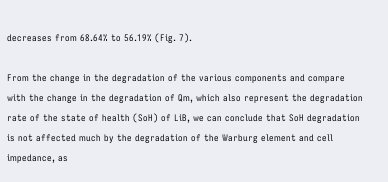decreases from 68.64% to 56.19% (Fig. 7).

From the change in the degradation of the various components and compare with the change in the degradation of Qm, which also represent the degradation rate of the state of health (SoH) of LiB, we can conclude that SoH degradation is not affected much by the degradation of the Warburg element and cell impedance, as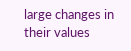large changes in their values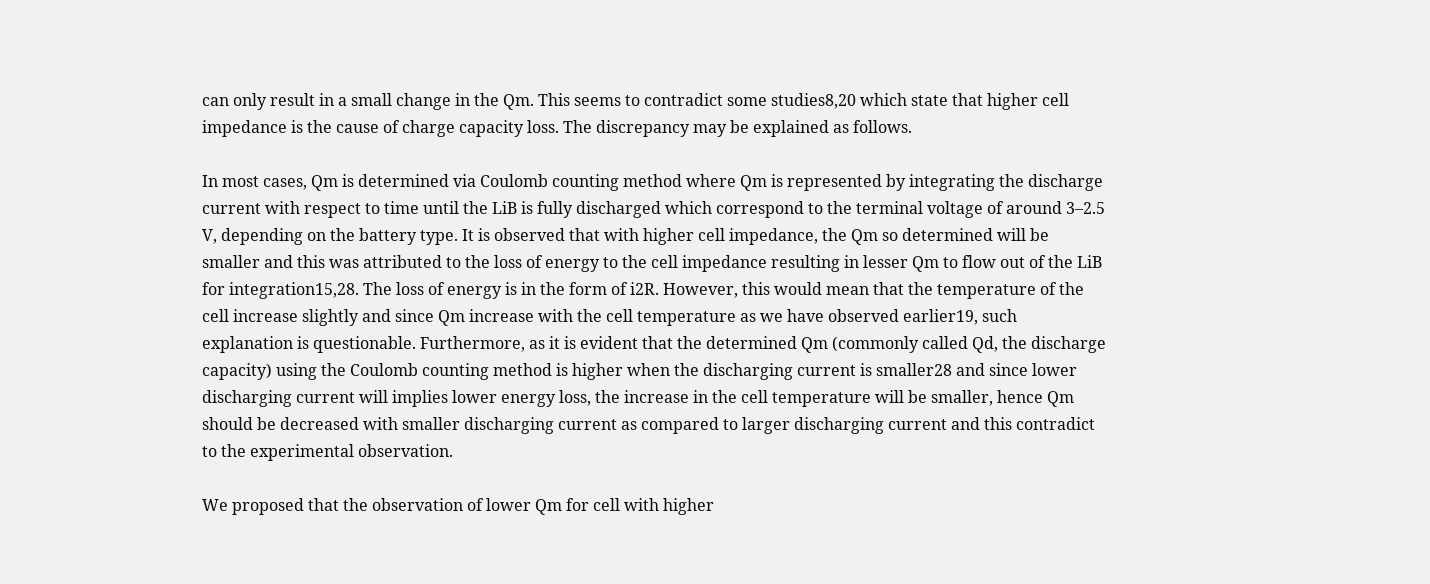can only result in a small change in the Qm. This seems to contradict some studies8,20 which state that higher cell impedance is the cause of charge capacity loss. The discrepancy may be explained as follows.

In most cases, Qm is determined via Coulomb counting method where Qm is represented by integrating the discharge current with respect to time until the LiB is fully discharged which correspond to the terminal voltage of around 3–2.5 V, depending on the battery type. It is observed that with higher cell impedance, the Qm so determined will be smaller and this was attributed to the loss of energy to the cell impedance resulting in lesser Qm to flow out of the LiB for integration15,28. The loss of energy is in the form of i2R. However, this would mean that the temperature of the cell increase slightly and since Qm increase with the cell temperature as we have observed earlier19, such explanation is questionable. Furthermore, as it is evident that the determined Qm (commonly called Qd, the discharge capacity) using the Coulomb counting method is higher when the discharging current is smaller28 and since lower discharging current will implies lower energy loss, the increase in the cell temperature will be smaller, hence Qm should be decreased with smaller discharging current as compared to larger discharging current and this contradict to the experimental observation.

We proposed that the observation of lower Qm for cell with higher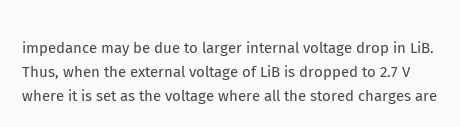impedance may be due to larger internal voltage drop in LiB. Thus, when the external voltage of LiB is dropped to 2.7 V where it is set as the voltage where all the stored charges are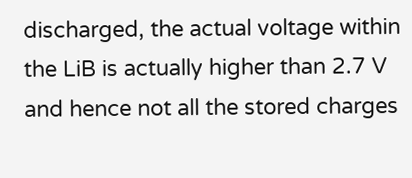discharged, the actual voltage within the LiB is actually higher than 2.7 V and hence not all the stored charges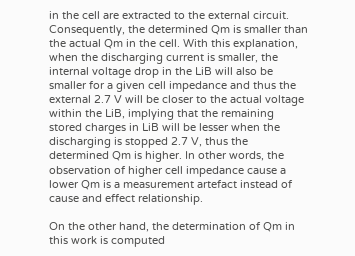in the cell are extracted to the external circuit. Consequently, the determined Qm is smaller than the actual Qm in the cell. With this explanation, when the discharging current is smaller, the internal voltage drop in the LiB will also be smaller for a given cell impedance and thus the external 2.7 V will be closer to the actual voltage within the LiB, implying that the remaining stored charges in LiB will be lesser when the discharging is stopped 2.7 V, thus the determined Qm is higher. In other words, the observation of higher cell impedance cause a lower Qm is a measurement artefact instead of cause and effect relationship.

On the other hand, the determination of Qm in this work is computed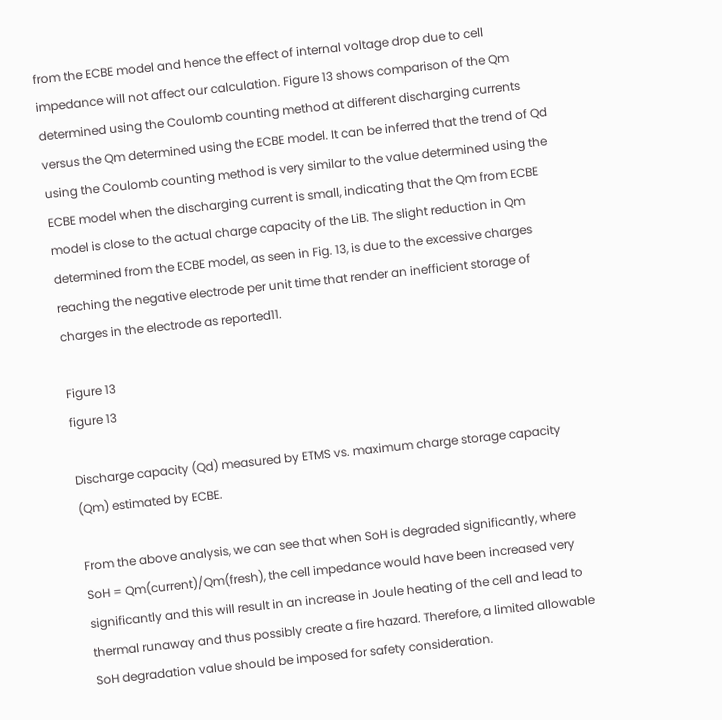from the ECBE model and hence the effect of internal voltage drop due to cell impedance will not affect our calculation. Figure 13 shows comparison of the Qm determined using the Coulomb counting method at different discharging currents versus the Qm determined using the ECBE model. It can be inferred that the trend of Qd using the Coulomb counting method is very similar to the value determined using the ECBE model when the discharging current is small, indicating that the Qm from ECBE model is close to the actual charge capacity of the LiB. The slight reduction in Qm determined from the ECBE model, as seen in Fig. 13, is due to the excessive charges reaching the negative electrode per unit time that render an inefficient storage of charges in the electrode as reported11.

Figure 13
figure 13

Discharge capacity (Qd) measured by ETMS vs. maximum charge storage capacity (Qm) estimated by ECBE.

From the above analysis, we can see that when SoH is degraded significantly, where SoH = Qm(current)/Qm(fresh), the cell impedance would have been increased very significantly and this will result in an increase in Joule heating of the cell and lead to thermal runaway and thus possibly create a fire hazard. Therefore, a limited allowable SoH degradation value should be imposed for safety consideration.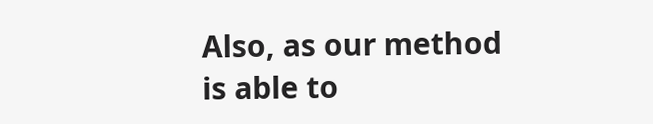Also, as our method is able to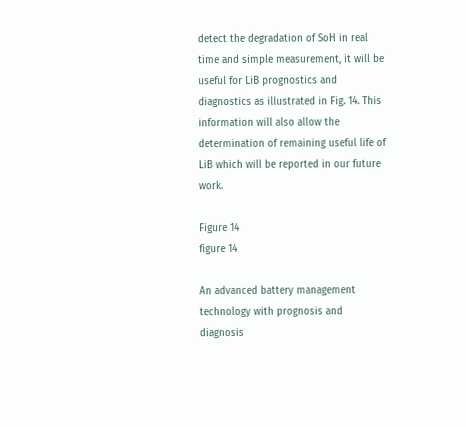detect the degradation of SoH in real time and simple measurement, it will be useful for LiB prognostics and diagnostics as illustrated in Fig. 14. This information will also allow the determination of remaining useful life of LiB which will be reported in our future work.

Figure 14
figure 14

An advanced battery management technology with prognosis and diagnosis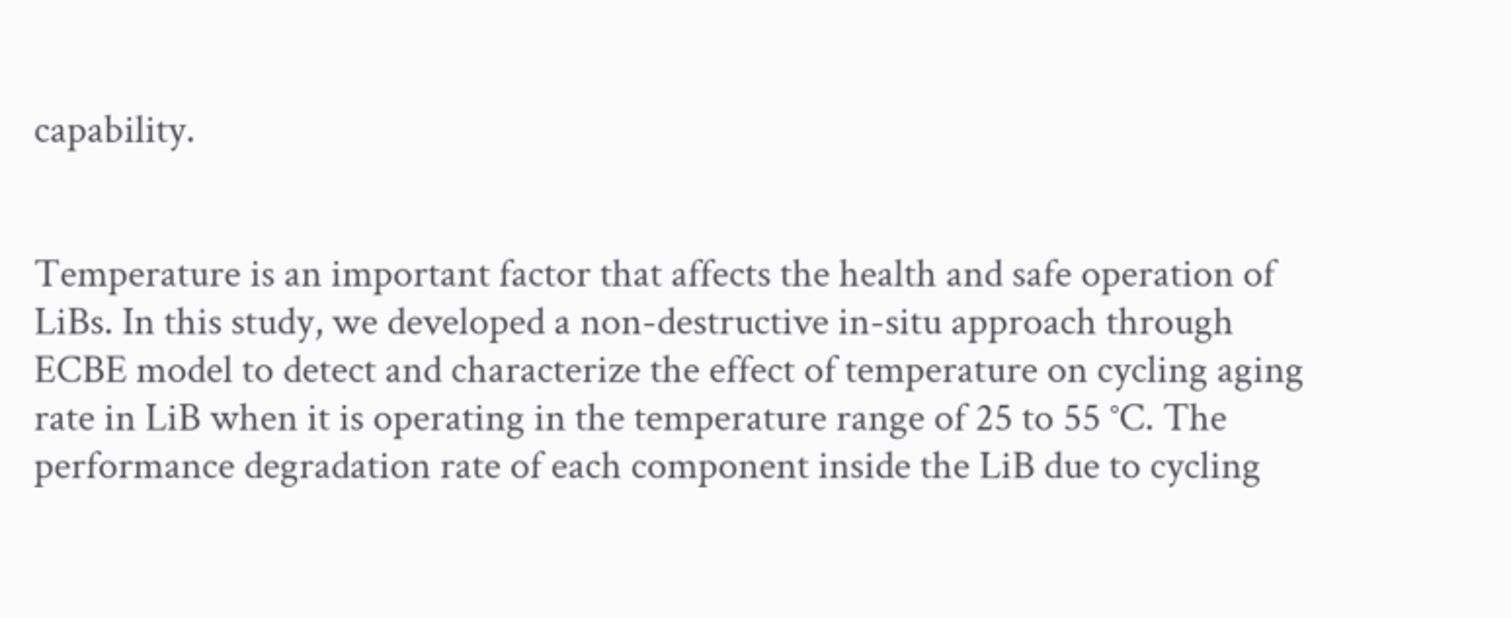capability.


Temperature is an important factor that affects the health and safe operation of LiBs. In this study, we developed a non-destructive in-situ approach through ECBE model to detect and characterize the effect of temperature on cycling aging rate in LiB when it is operating in the temperature range of 25 to 55 °C. The performance degradation rate of each component inside the LiB due to cycling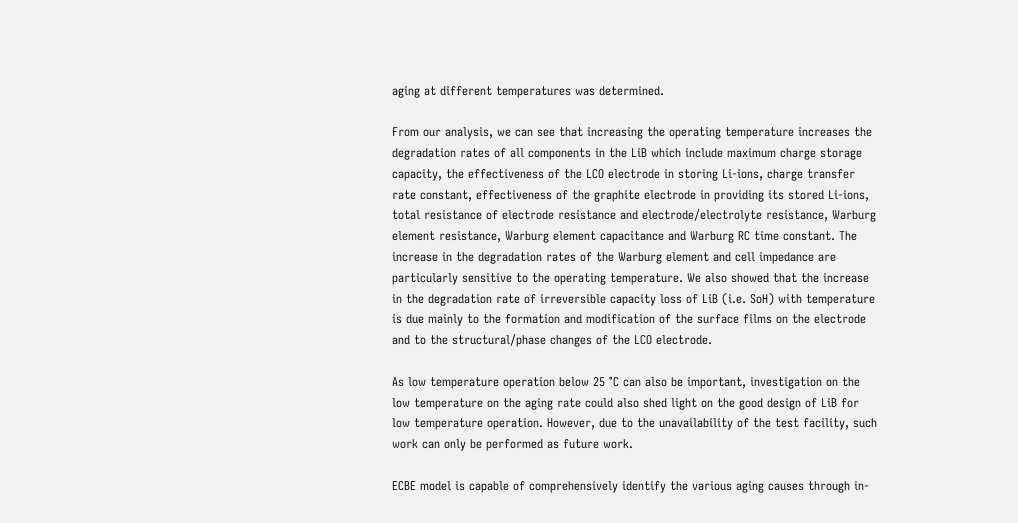aging at different temperatures was determined.

From our analysis, we can see that increasing the operating temperature increases the degradation rates of all components in the LiB which include maximum charge storage capacity, the effectiveness of the LCO electrode in storing Li-ions, charge transfer rate constant, effectiveness of the graphite electrode in providing its stored Li-ions, total resistance of electrode resistance and electrode/electrolyte resistance, Warburg element resistance, Warburg element capacitance and Warburg RC time constant. The increase in the degradation rates of the Warburg element and cell impedance are particularly sensitive to the operating temperature. We also showed that the increase in the degradation rate of irreversible capacity loss of LiB (i.e. SoH) with temperature is due mainly to the formation and modification of the surface films on the electrode and to the structural/phase changes of the LCO electrode.

As low temperature operation below 25 °C can also be important, investigation on the low temperature on the aging rate could also shed light on the good design of LiB for low temperature operation. However, due to the unavailability of the test facility, such work can only be performed as future work.

ECBE model is capable of comprehensively identify the various aging causes through in-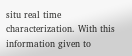situ real time characterization. With this information given to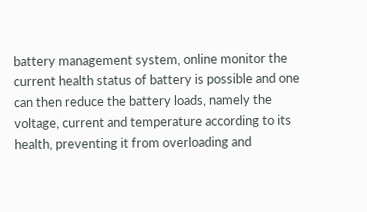battery management system, online monitor the current health status of battery is possible and one can then reduce the battery loads, namely the voltage, current and temperature according to its health, preventing it from overloading and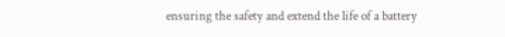ensuring the safety and extend the life of a battery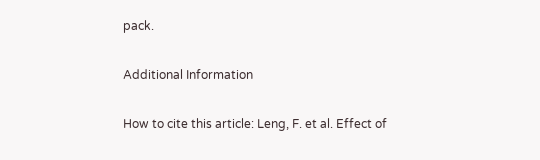pack.

Additional Information

How to cite this article: Leng, F. et al. Effect of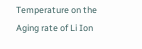Temperature on the Aging rate of Li Ion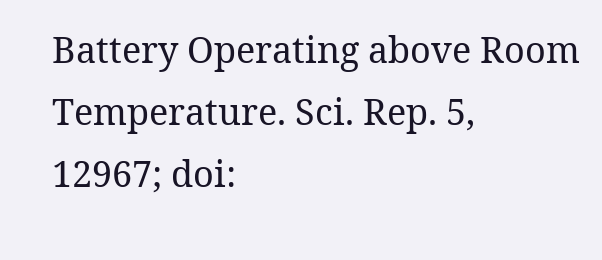Battery Operating above Room Temperature. Sci. Rep. 5, 12967; doi: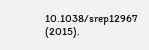10.1038/srep12967 (2015).